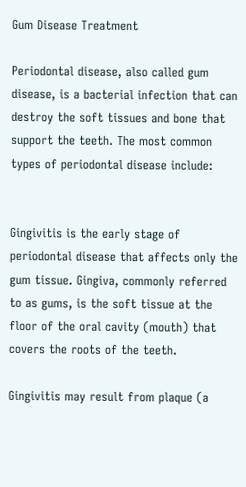Gum Disease Treatment

Periodontal disease, also called gum disease, is a bacterial infection that can destroy the soft tissues and bone that support the teeth. The most common types of periodontal disease include:


Gingivitis is the early stage of periodontal disease that affects only the gum tissue. Gingiva, commonly referred to as gums, is the soft tissue at the floor of the oral cavity (mouth) that covers the roots of the teeth.

Gingivitis may result from plaque (a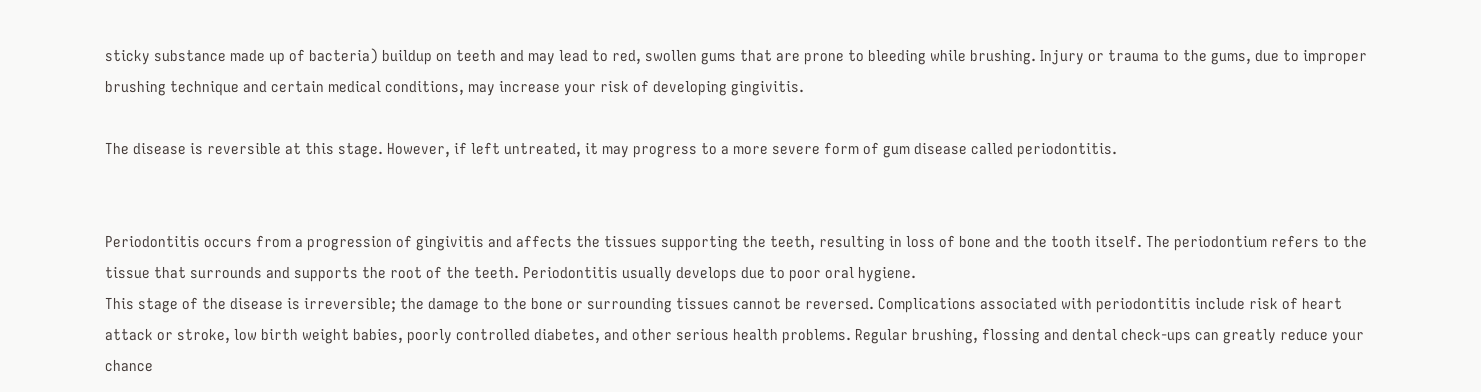sticky substance made up of bacteria) buildup on teeth and may lead to red, swollen gums that are prone to bleeding while brushing. Injury or trauma to the gums, due to improper brushing technique and certain medical conditions, may increase your risk of developing gingivitis.

The disease is reversible at this stage. However, if left untreated, it may progress to a more severe form of gum disease called periodontitis.


Periodontitis occurs from a progression of gingivitis and affects the tissues supporting the teeth, resulting in loss of bone and the tooth itself. The periodontium refers to the tissue that surrounds and supports the root of the teeth. Periodontitis usually develops due to poor oral hygiene.
This stage of the disease is irreversible; the damage to the bone or surrounding tissues cannot be reversed. Complications associated with periodontitis include risk of heart attack or stroke, low birth weight babies, poorly controlled diabetes, and other serious health problems. Regular brushing, flossing and dental check-ups can greatly reduce your chance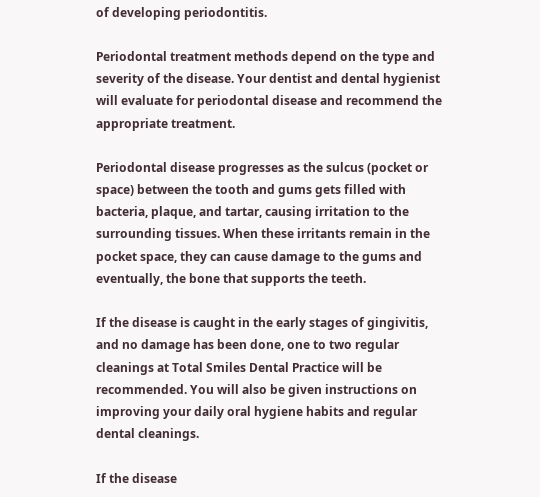of developing periodontitis.

Periodontal treatment methods depend on the type and severity of the disease. Your dentist and dental hygienist will evaluate for periodontal disease and recommend the appropriate treatment.

Periodontal disease progresses as the sulcus (pocket or space) between the tooth and gums gets filled with bacteria, plaque, and tartar, causing irritation to the surrounding tissues. When these irritants remain in the pocket space, they can cause damage to the gums and eventually, the bone that supports the teeth.

If the disease is caught in the early stages of gingivitis, and no damage has been done, one to two regular cleanings at Total Smiles Dental Practice will be recommended. You will also be given instructions on improving your daily oral hygiene habits and regular dental cleanings.

If the disease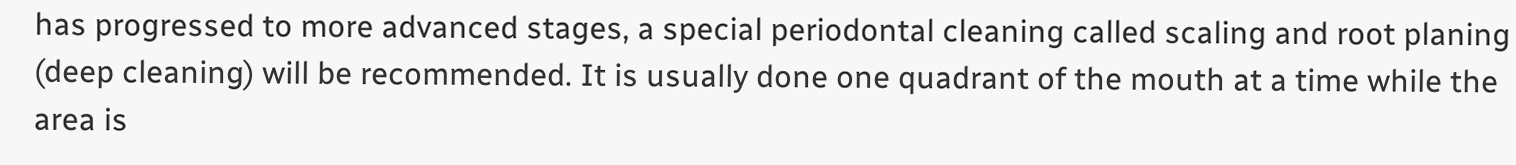has progressed to more advanced stages, a special periodontal cleaning called scaling and root planing (deep cleaning) will be recommended. It is usually done one quadrant of the mouth at a time while the area is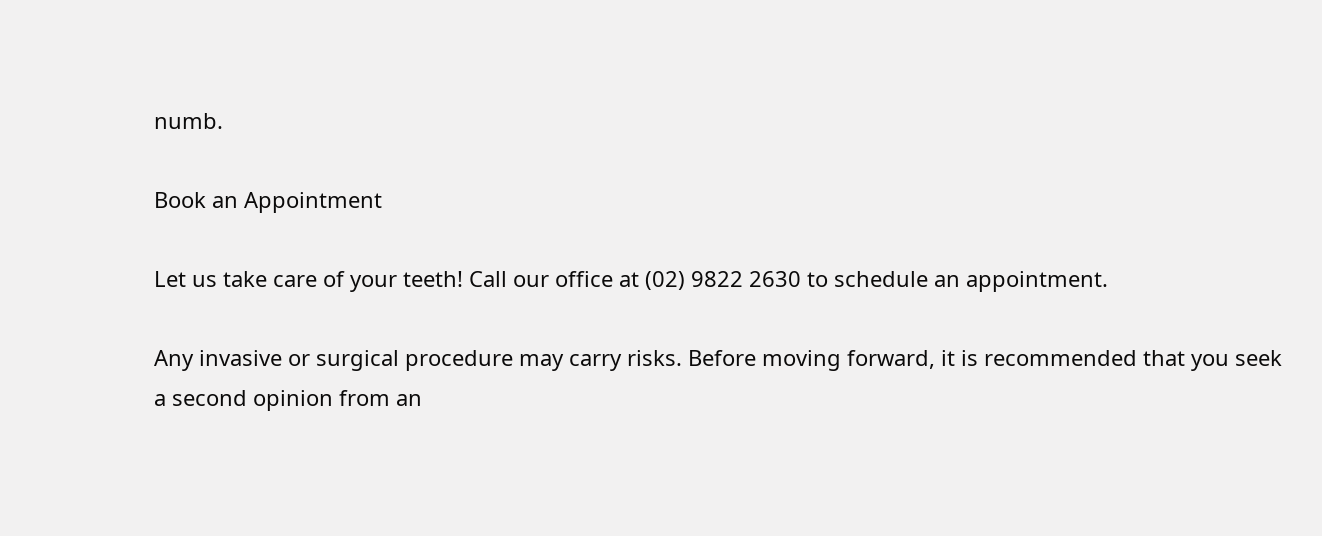numb.

Book an Appointment

Let us take care of your teeth! Call our office at (02) 9822 2630 to schedule an appointment.

Any invasive or surgical procedure may carry risks. Before moving forward, it is recommended that you seek a second opinion from an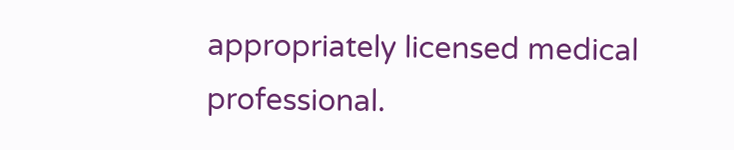appropriately licensed medical professional.